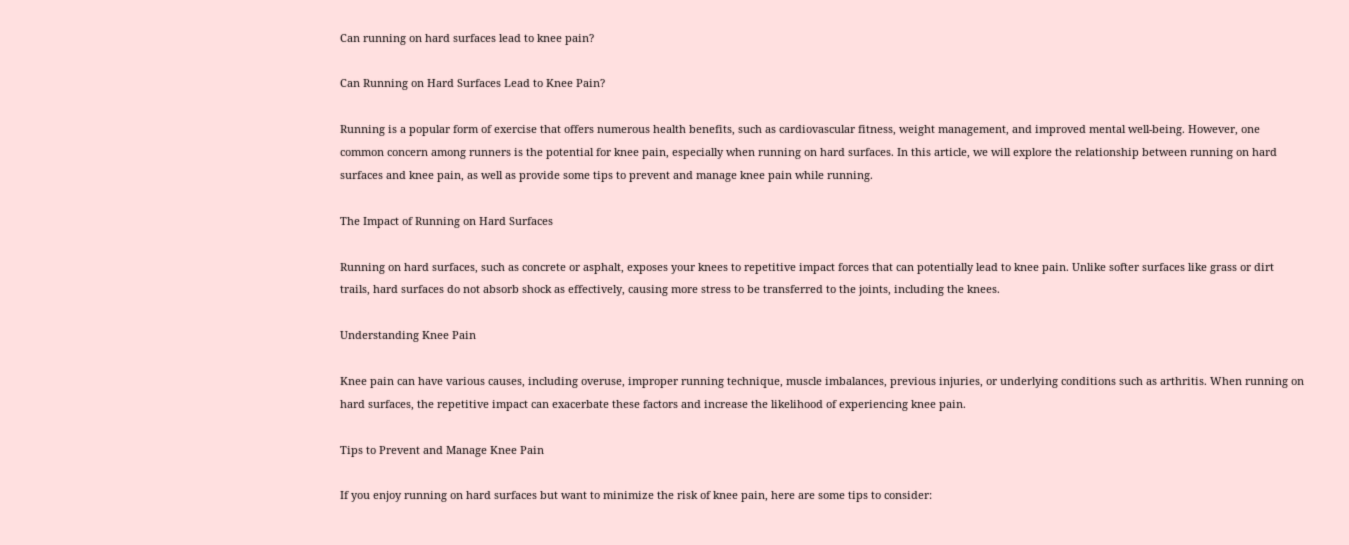Can running on hard surfaces lead to knee pain?

Can Running on Hard Surfaces Lead to Knee Pain?

Running is a popular form of exercise that offers numerous health benefits, such as cardiovascular fitness, weight management, and improved mental well-being. However, one common concern among runners is the potential for knee pain, especially when running on hard surfaces. In this article, we will explore the relationship between running on hard surfaces and knee pain, as well as provide some tips to prevent and manage knee pain while running.

The Impact of Running on Hard Surfaces

Running on hard surfaces, such as concrete or asphalt, exposes your knees to repetitive impact forces that can potentially lead to knee pain. Unlike softer surfaces like grass or dirt trails, hard surfaces do not absorb shock as effectively, causing more stress to be transferred to the joints, including the knees.

Understanding Knee Pain

Knee pain can have various causes, including overuse, improper running technique, muscle imbalances, previous injuries, or underlying conditions such as arthritis. When running on hard surfaces, the repetitive impact can exacerbate these factors and increase the likelihood of experiencing knee pain.

Tips to Prevent and Manage Knee Pain

If you enjoy running on hard surfaces but want to minimize the risk of knee pain, here are some tips to consider: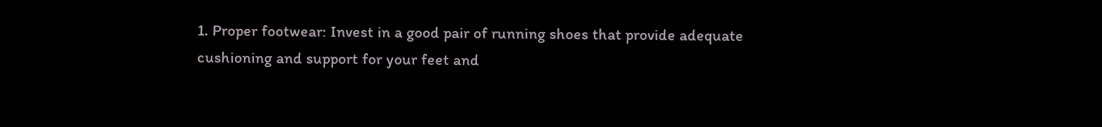1. Proper footwear: Invest in a good pair of running shoes that provide adequate cushioning and support for your feet and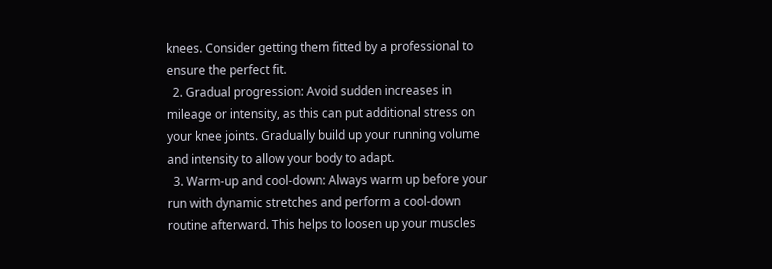knees. Consider getting them fitted by a professional to ensure the perfect fit.
  2. Gradual progression: Avoid sudden increases in mileage or intensity, as this can put additional stress on your knee joints. Gradually build up your running volume and intensity to allow your body to adapt.
  3. Warm-up and cool-down: Always warm up before your run with dynamic stretches and perform a cool-down routine afterward. This helps to loosen up your muscles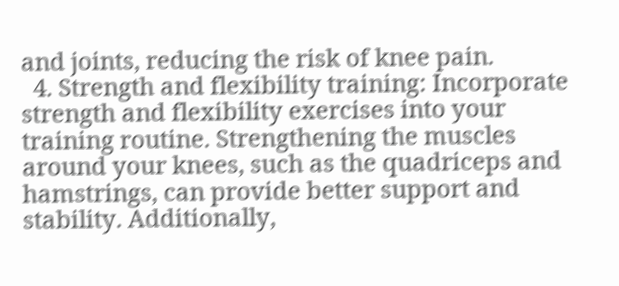and joints, reducing the risk of knee pain.
  4. Strength and flexibility training: Incorporate strength and flexibility exercises into your training routine. Strengthening the muscles around your knees, such as the quadriceps and hamstrings, can provide better support and stability. Additionally,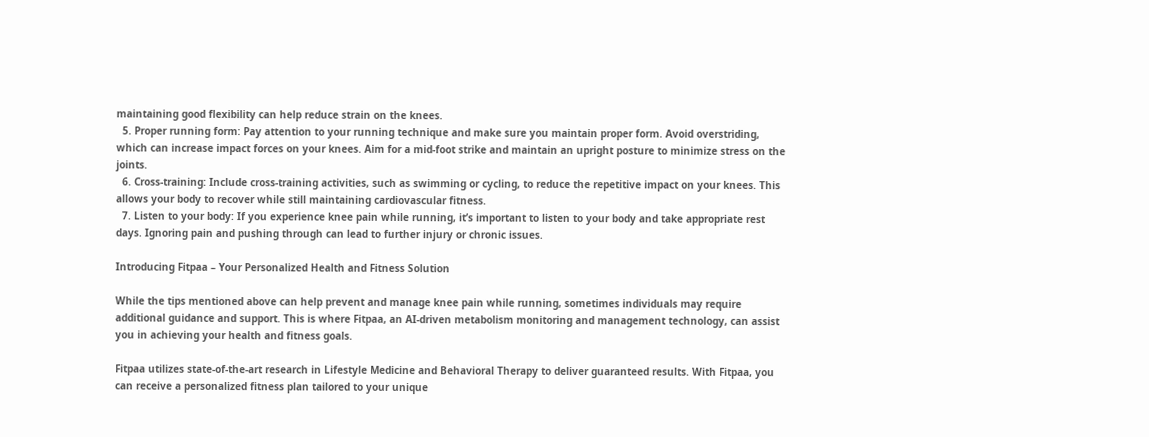maintaining good flexibility can help reduce strain on the knees.
  5. Proper running form: Pay attention to your running technique and make sure you maintain proper form. Avoid overstriding, which can increase impact forces on your knees. Aim for a mid-foot strike and maintain an upright posture to minimize stress on the joints.
  6. Cross-training: Include cross-training activities, such as swimming or cycling, to reduce the repetitive impact on your knees. This allows your body to recover while still maintaining cardiovascular fitness.
  7. Listen to your body: If you experience knee pain while running, it’s important to listen to your body and take appropriate rest days. Ignoring pain and pushing through can lead to further injury or chronic issues.

Introducing Fitpaa – Your Personalized Health and Fitness Solution

While the tips mentioned above can help prevent and manage knee pain while running, sometimes individuals may require additional guidance and support. This is where Fitpaa, an AI-driven metabolism monitoring and management technology, can assist you in achieving your health and fitness goals.

Fitpaa utilizes state-of-the-art research in Lifestyle Medicine and Behavioral Therapy to deliver guaranteed results. With Fitpaa, you can receive a personalized fitness plan tailored to your unique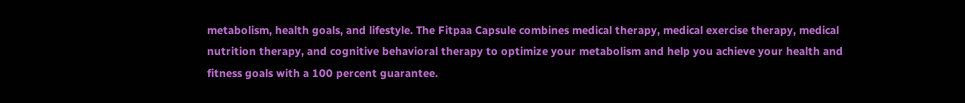metabolism, health goals, and lifestyle. The Fitpaa Capsule combines medical therapy, medical exercise therapy, medical nutrition therapy, and cognitive behavioral therapy to optimize your metabolism and help you achieve your health and fitness goals with a 100 percent guarantee.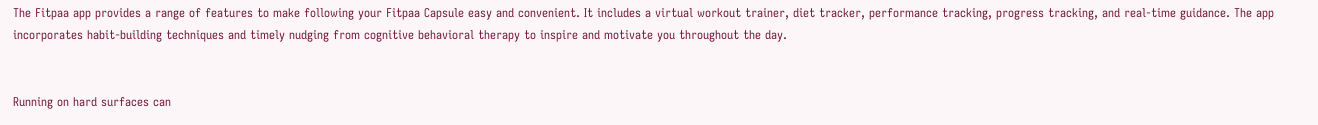The Fitpaa app provides a range of features to make following your Fitpaa Capsule easy and convenient. It includes a virtual workout trainer, diet tracker, performance tracking, progress tracking, and real-time guidance. The app incorporates habit-building techniques and timely nudging from cognitive behavioral therapy to inspire and motivate you throughout the day.


Running on hard surfaces can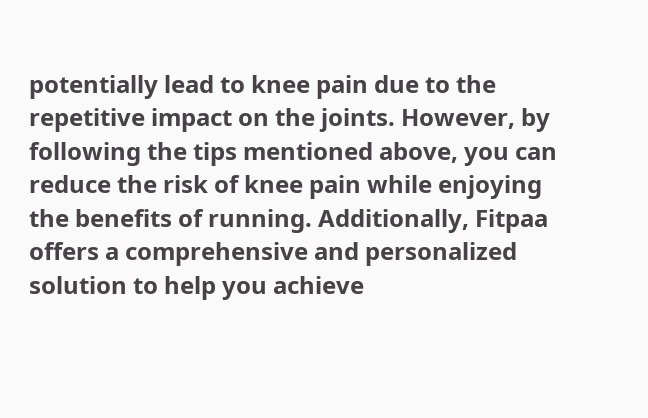potentially lead to knee pain due to the repetitive impact on the joints. However, by following the tips mentioned above, you can reduce the risk of knee pain while enjoying the benefits of running. Additionally, Fitpaa offers a comprehensive and personalized solution to help you achieve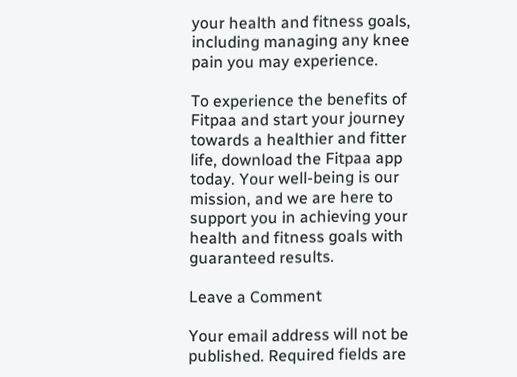your health and fitness goals, including managing any knee pain you may experience.

To experience the benefits of Fitpaa and start your journey towards a healthier and fitter life, download the Fitpaa app today. Your well-being is our mission, and we are here to support you in achieving your health and fitness goals with guaranteed results.

Leave a Comment

Your email address will not be published. Required fields are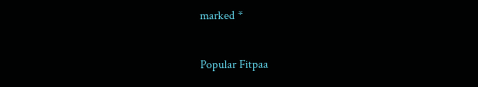marked *

Popular Fitpaa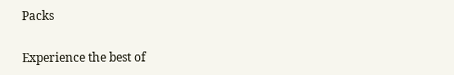Packs

Experience the best of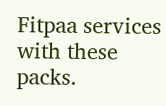Fitpaa services with these packs.